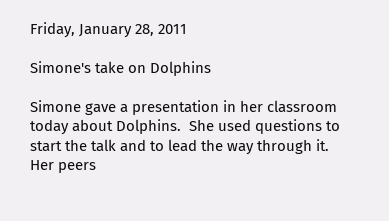Friday, January 28, 2011

Simone's take on Dolphins

Simone gave a presentation in her classroom today about Dolphins.  She used questions to start the talk and to lead the way through it.  Her peers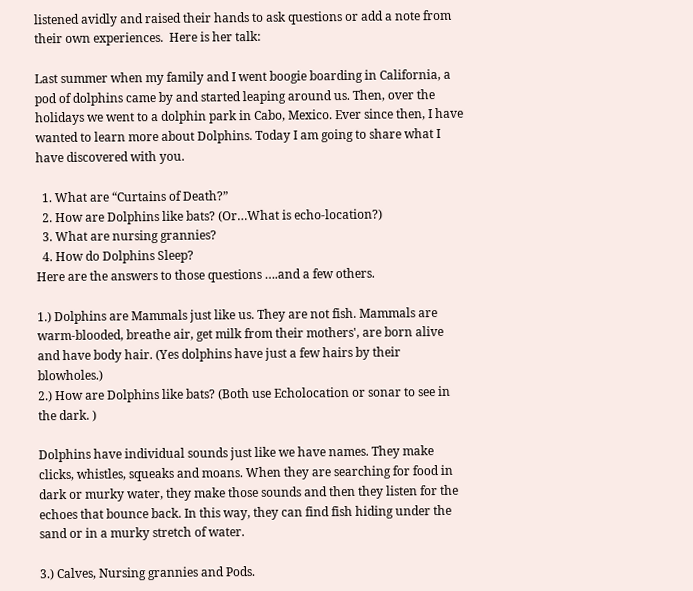listened avidly and raised their hands to ask questions or add a note from their own experiences.  Here is her talk:

Last summer when my family and I went boogie boarding in California, a pod of dolphins came by and started leaping around us. Then, over the holidays we went to a dolphin park in Cabo, Mexico. Ever since then, I have wanted to learn more about Dolphins. Today I am going to share what I have discovered with you.

  1. What are “Curtains of Death?”
  2. How are Dolphins like bats? (Or…What is echo-location?)
  3. What are nursing grannies?
  4. How do Dolphins Sleep?
Here are the answers to those questions ….and a few others.

1.) Dolphins are Mammals just like us. They are not fish. Mammals are warm-blooded, breathe air, get milk from their mothers', are born alive and have body hair. (Yes dolphins have just a few hairs by their blowholes.)
2.) How are Dolphins like bats? (Both use Echolocation or sonar to see in the dark. )

Dolphins have individual sounds just like we have names. They make clicks, whistles, squeaks and moans. When they are searching for food in dark or murky water, they make those sounds and then they listen for the echoes that bounce back. In this way, they can find fish hiding under the sand or in a murky stretch of water.

3.) Calves, Nursing grannies and Pods.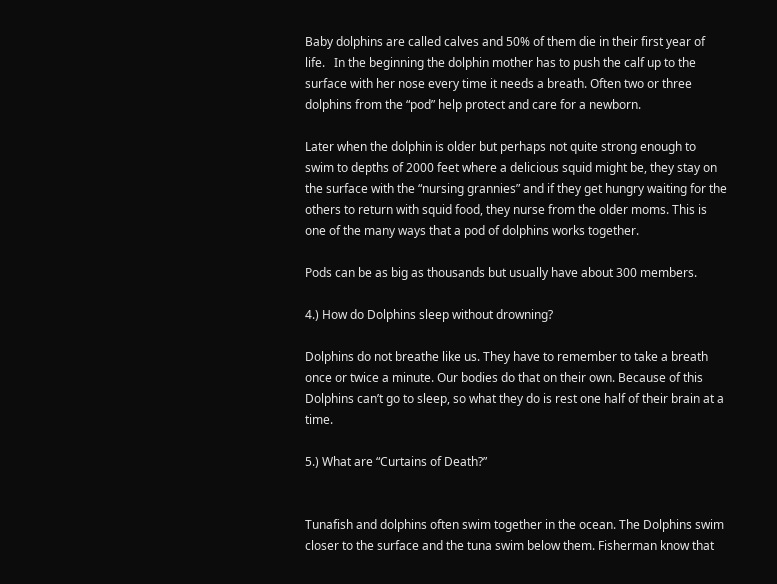Baby dolphins are called calves and 50% of them die in their first year of life.   In the beginning the dolphin mother has to push the calf up to the surface with her nose every time it needs a breath. Often two or three dolphins from the “pod” help protect and care for a newborn.

Later when the dolphin is older but perhaps not quite strong enough to swim to depths of 2000 feet where a delicious squid might be, they stay on the surface with the “nursing grannies” and if they get hungry waiting for the others to return with squid food, they nurse from the older moms. This is one of the many ways that a pod of dolphins works together.

Pods can be as big as thousands but usually have about 300 members.

4.) How do Dolphins sleep without drowning?

Dolphins do not breathe like us. They have to remember to take a breath once or twice a minute. Our bodies do that on their own. Because of this Dolphins can’t go to sleep, so what they do is rest one half of their brain at a time.

5.) What are “Curtains of Death?”


Tunafish and dolphins often swim together in the ocean. The Dolphins swim closer to the surface and the tuna swim below them. Fisherman know that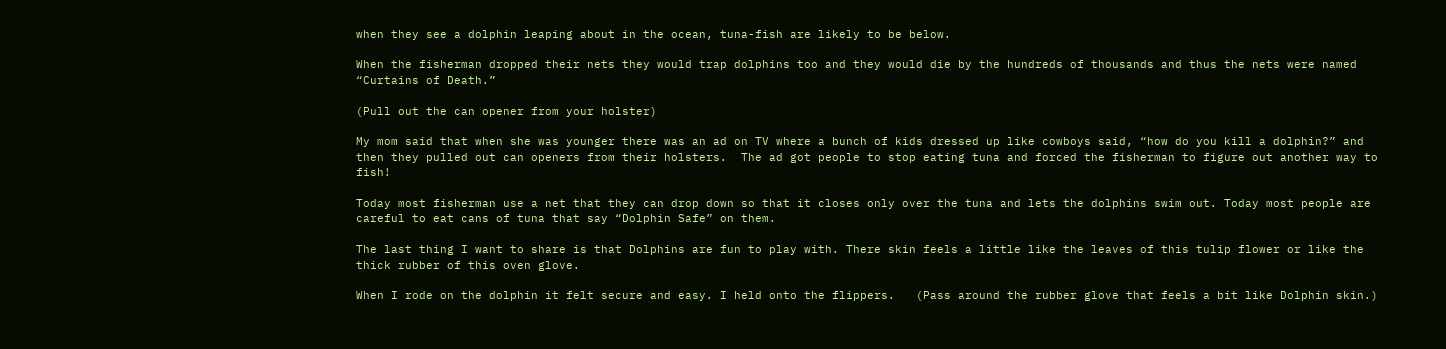when they see a dolphin leaping about in the ocean, tuna-fish are likely to be below.

When the fisherman dropped their nets they would trap dolphins too and they would die by the hundreds of thousands and thus the nets were named “Curtains of Death.”

(Pull out the can opener from your holster)

My mom said that when she was younger there was an ad on TV where a bunch of kids dressed up like cowboys said, “how do you kill a dolphin?” and then they pulled out can openers from their holsters.  The ad got people to stop eating tuna and forced the fisherman to figure out another way to fish!

Today most fisherman use a net that they can drop down so that it closes only over the tuna and lets the dolphins swim out. Today most people are careful to eat cans of tuna that say “Dolphin Safe” on them.

The last thing I want to share is that Dolphins are fun to play with. There skin feels a little like the leaves of this tulip flower or like the thick rubber of this oven glove.

When I rode on the dolphin it felt secure and easy. I held onto the flippers.   (Pass around the rubber glove that feels a bit like Dolphin skin.)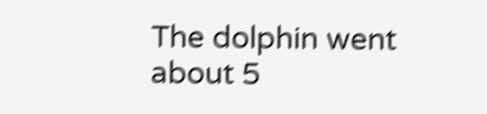The dolphin went about 5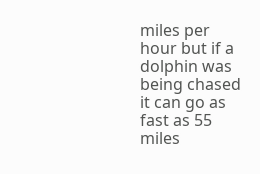miles per hour but if a dolphin was being chased it can go as fast as 55 miles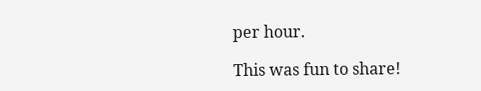per hour.

This was fun to share!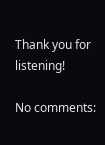Thank you for listening!

No comments: